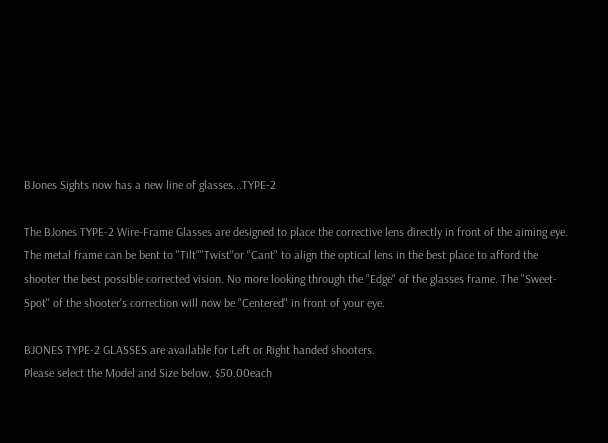BJones Sights now has a new line of glasses...TYPE-2

The BJones TYPE-2 Wire-Frame Glasses are designed to place the corrective lens directly in front of the aiming eye. The metal frame can be bent to "Tilt""Twist"or "Cant" to align the optical lens in the best place to afford the shooter the best possible corrected vision. No more looking through the "Edge" of the glasses frame. The "Sweet-Spot" of the shooter's correction will now be "Centered" in front of your eye.

BJONES TYPE-2 GLASSES are available for Left or Right handed shooters.
Please select the Model and Size below. $50.00each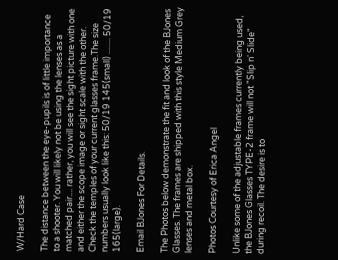W/Hard Case

The distance between the eye-pupils is of little importance to a shooter. You will likely not be using the lenses as a matched pair.... rather, you will see the sight picture with one and either the scope image or sight scale with the other. Check the temples of your current glasses frame.The size numbers usually look like this: 50/19 145(small) ........ 50/19 165(large).

Email BJones For Details.

The Photos below demonstrate the fit and look of the BJones Glasses. The frames are shipped with this style Medium Grey lenses and metal box.

Photos Courtesy of Erica Angel

Unlike some of the adjustable frames currently being used, the BJones Glasses TYPE-2 frame will not "Slip n' Slide" during recoil. The desire is to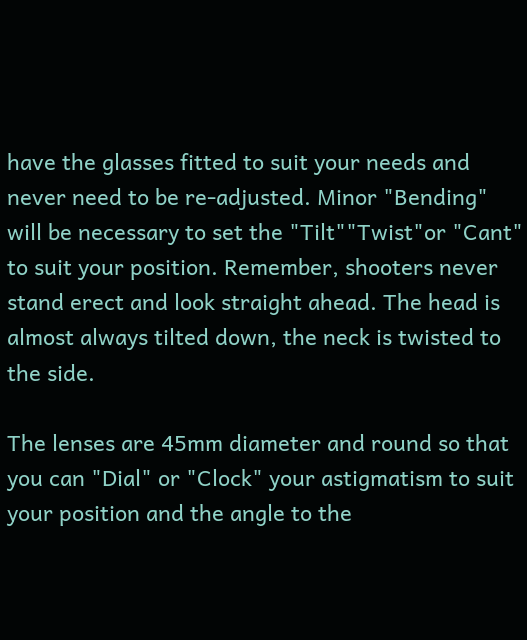have the glasses fitted to suit your needs and never need to be re-adjusted. Minor "Bending" will be necessary to set the "Tilt""Twist"or "Cant" to suit your position. Remember, shooters never stand erect and look straight ahead. The head is almost always tilted down, the neck is twisted to the side.

The lenses are 45mm diameter and round so that you can "Dial" or "Clock" your astigmatism to suit your position and the angle to the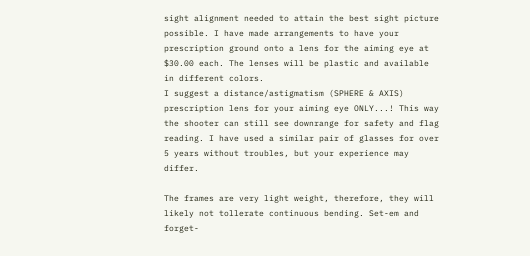sight alignment needed to attain the best sight picture possible. I have made arrangements to have your prescription ground onto a lens for the aiming eye at $30.00 each. The lenses will be plastic and available in different colors.
I suggest a distance/astigmatism (SPHERE & AXIS) prescription lens for your aiming eye ONLY...! This way the shooter can still see downrange for safety and flag reading. I have used a similar pair of glasses for over 5 years without troubles, but your experience may differ.

The frames are very light weight, therefore, they will likely not tollerate continuous bending. Set-em and forget-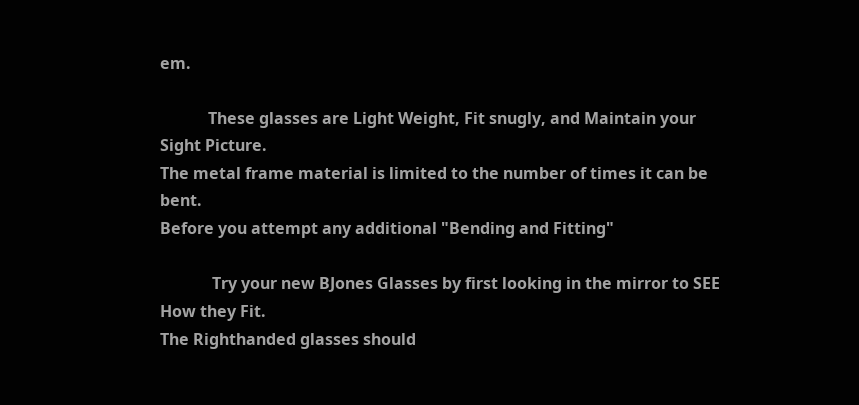em.

            These glasses are Light Weight, Fit snugly, and Maintain your Sight Picture.
The metal frame material is limited to the number of times it can be bent.
Before you attempt any additional "Bending and Fitting"

             Try your new BJones Glasses by first looking in the mirror to SEE How they Fit.
The Righthanded glasses should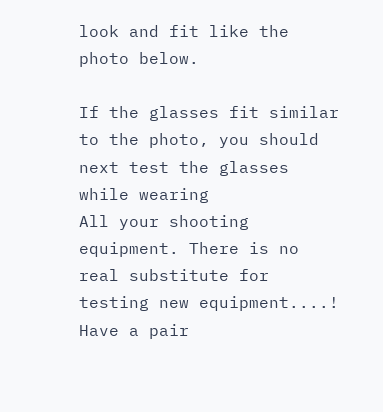look and fit like the photo below.

If the glasses fit similar to the photo, you should next test the glasses while wearing
All your shooting equipment. There is no real substitute for testing new equipment....!
Have a pair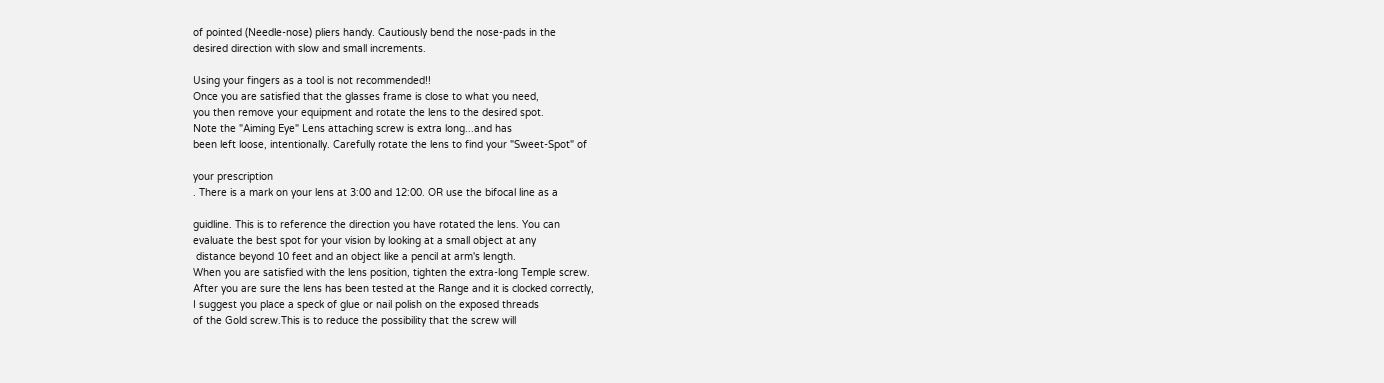of pointed (Needle-nose) pliers handy. Cautiously bend the nose-pads in the
desired direction with slow and small increments.

Using your fingers as a tool is not recommended!!
Once you are satisfied that the glasses frame is close to what you need,
you then remove your equipment and rotate the lens to the desired spot.
Note the "Aiming Eye" Lens attaching screw is extra long...and has
been left loose, intentionally. Carefully rotate the lens to find your "Sweet-Spot" of

your prescription
. There is a mark on your lens at 3:00 and 12:00. OR use the bifocal line as a

guidline. This is to reference the direction you have rotated the lens. You can
evaluate the best spot for your vision by looking at a small object at any
 distance beyond 10 feet and an object like a pencil at arm's length.
When you are satisfied with the lens position, tighten the extra-long Temple screw.
After you are sure the lens has been tested at the Range and it is clocked correctly,
I suggest you place a speck of glue or nail polish on the exposed threads
of the Gold screw.This is to reduce the possibility that the screw will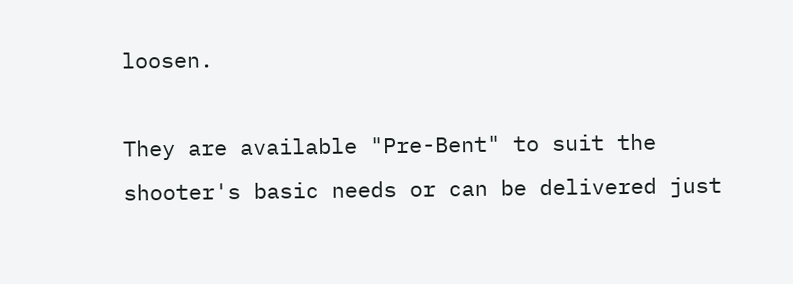loosen.

They are available "Pre-Bent" to suit the shooter's basic needs or can be delivered just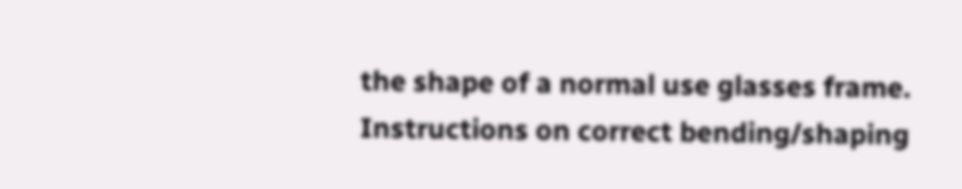the shape of a normal use glasses frame. Instructions on correct bending/shaping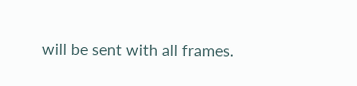will be sent with all frames.